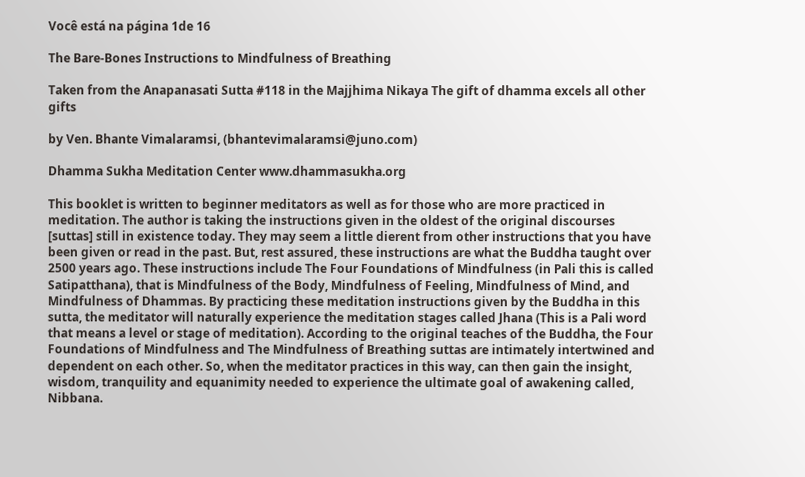Você está na página 1de 16

The Bare-Bones Instructions to Mindfulness of Breathing

Taken from the Anapanasati Sutta #118 in the Majjhima Nikaya The gift of dhamma excels all other gifts

by Ven. Bhante Vimalaramsi, (bhantevimalaramsi@juno.com)

Dhamma Sukha Meditation Center www.dhammasukha.org

This booklet is written to beginner meditators as well as for those who are more practiced in meditation. The author is taking the instructions given in the oldest of the original discourses [suttas] still in existence today. They may seem a little dierent from other instructions that you have been given or read in the past. But, rest assured, these instructions are what the Buddha taught over 2500 years ago. These instructions include The Four Foundations of Mindfulness (in Pali this is called Satipatthana), that is Mindfulness of the Body, Mindfulness of Feeling, Mindfulness of Mind, and Mindfulness of Dhammas. By practicing these meditation instructions given by the Buddha in this sutta, the meditator will naturally experience the meditation stages called Jhana (This is a Pali word that means a level or stage of meditation). According to the original teaches of the Buddha, the Four Foundations of Mindfulness and The Mindfulness of Breathing suttas are intimately intertwined and dependent on each other. So, when the meditator practices in this way, can then gain the insight, wisdom, tranquility and equanimity needed to experience the ultimate goal of awakening called, Nibbana.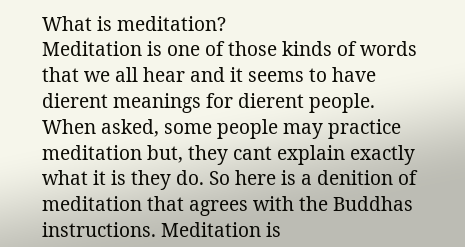What is meditation?
Meditation is one of those kinds of words that we all hear and it seems to have dierent meanings for dierent people. When asked, some people may practice meditation but, they cant explain exactly what it is they do. So here is a denition of meditation that agrees with the Buddhas instructions. Meditation is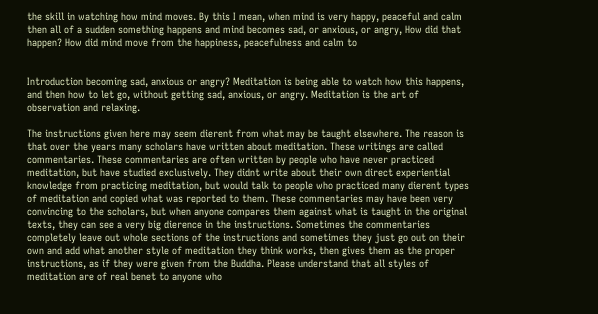the skill in watching how mind moves. By this I mean, when mind is very happy, peaceful and calm then all of a sudden something happens and mind becomes sad, or anxious, or angry, How did that happen? How did mind move from the happiness, peacefulness and calm to


Introduction becoming sad, anxious or angry? Meditation is being able to watch how this happens, and then how to let go, without getting sad, anxious, or angry. Meditation is the art of observation and relaxing.

The instructions given here may seem dierent from what may be taught elsewhere. The reason is that over the years many scholars have written about meditation. These writings are called commentaries. These commentaries are often written by people who have never practiced meditation, but have studied exclusively. They didnt write about their own direct experiential knowledge from practicing meditation, but would talk to people who practiced many dierent types of meditation and copied what was reported to them. These commentaries may have been very convincing to the scholars, but when anyone compares them against what is taught in the original texts, they can see a very big dierence in the instructions. Sometimes the commentaries completely leave out whole sections of the instructions and sometimes they just go out on their own and add what another style of meditation they think works, then gives them as the proper instructions, as if they were given from the Buddha. Please understand that all styles of meditation are of real benet to anyone who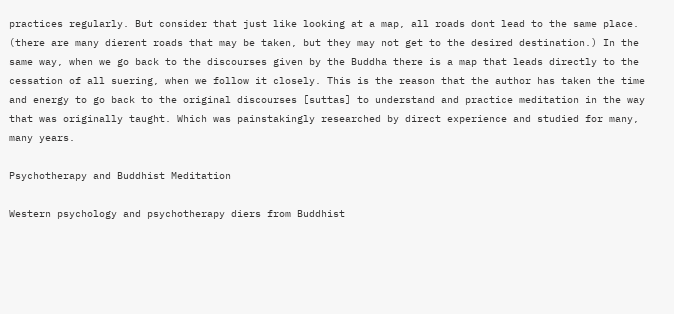practices regularly. But consider that just like looking at a map, all roads dont lead to the same place. (there are many dierent roads that may be taken, but they may not get to the desired destination.) In the same way, when we go back to the discourses given by the Buddha there is a map that leads directly to the cessation of all suering, when we follow it closely. This is the reason that the author has taken the time and energy to go back to the original discourses [suttas] to understand and practice meditation in the way that was originally taught. Which was painstakingly researched by direct experience and studied for many, many years.

Psychotherapy and Buddhist Meditation

Western psychology and psychotherapy diers from Buddhist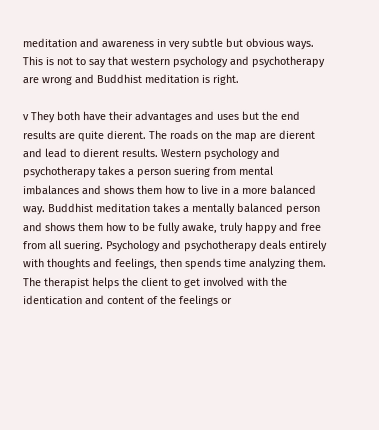meditation and awareness in very subtle but obvious ways. This is not to say that western psychology and psychotherapy are wrong and Buddhist meditation is right.

v They both have their advantages and uses but the end results are quite dierent. The roads on the map are dierent and lead to dierent results. Western psychology and psychotherapy takes a person suering from mental imbalances and shows them how to live in a more balanced way. Buddhist meditation takes a mentally balanced person and shows them how to be fully awake, truly happy and free from all suering. Psychology and psychotherapy deals entirely with thoughts and feelings, then spends time analyzing them. The therapist helps the client to get involved with the identication and content of the feelings or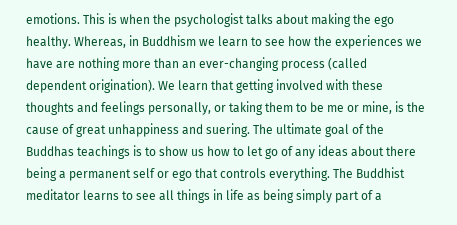emotions. This is when the psychologist talks about making the ego healthy. Whereas, in Buddhism we learn to see how the experiences we have are nothing more than an ever-changing process (called dependent origination). We learn that getting involved with these thoughts and feelings personally, or taking them to be me or mine, is the cause of great unhappiness and suering. The ultimate goal of the Buddhas teachings is to show us how to let go of any ideas about there being a permanent self or ego that controls everything. The Buddhist meditator learns to see all things in life as being simply part of a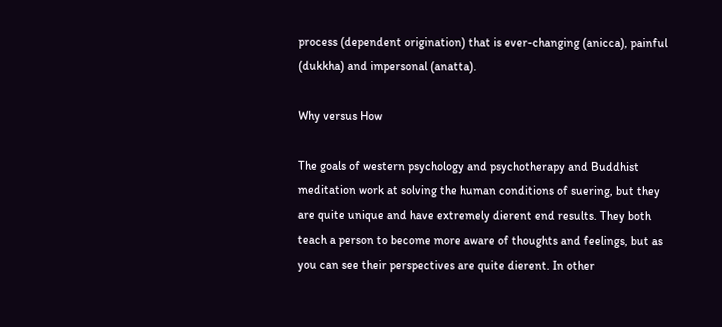process (dependent origination) that is ever-changing (anicca), painful (dukkha) and impersonal (anatta).

Why versus How

The goals of western psychology and psychotherapy and Buddhist meditation work at solving the human conditions of suering, but they are quite unique and have extremely dierent end results. They both teach a person to become more aware of thoughts and feelings, but as you can see their perspectives are quite dierent. In other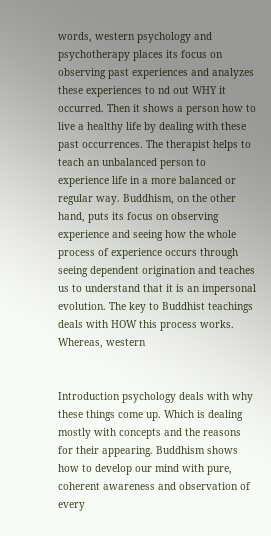words, western psychology and psychotherapy places its focus on observing past experiences and analyzes these experiences to nd out WHY it occurred. Then it shows a person how to live a healthy life by dealing with these past occurrences. The therapist helps to teach an unbalanced person to experience life in a more balanced or regular way. Buddhism, on the other hand, puts its focus on observing experience and seeing how the whole process of experience occurs through seeing dependent origination and teaches us to understand that it is an impersonal evolution. The key to Buddhist teachings deals with HOW this process works. Whereas, western


Introduction psychology deals with why these things come up. Which is dealing mostly with concepts and the reasons for their appearing. Buddhism shows how to develop our mind with pure, coherent awareness and observation of every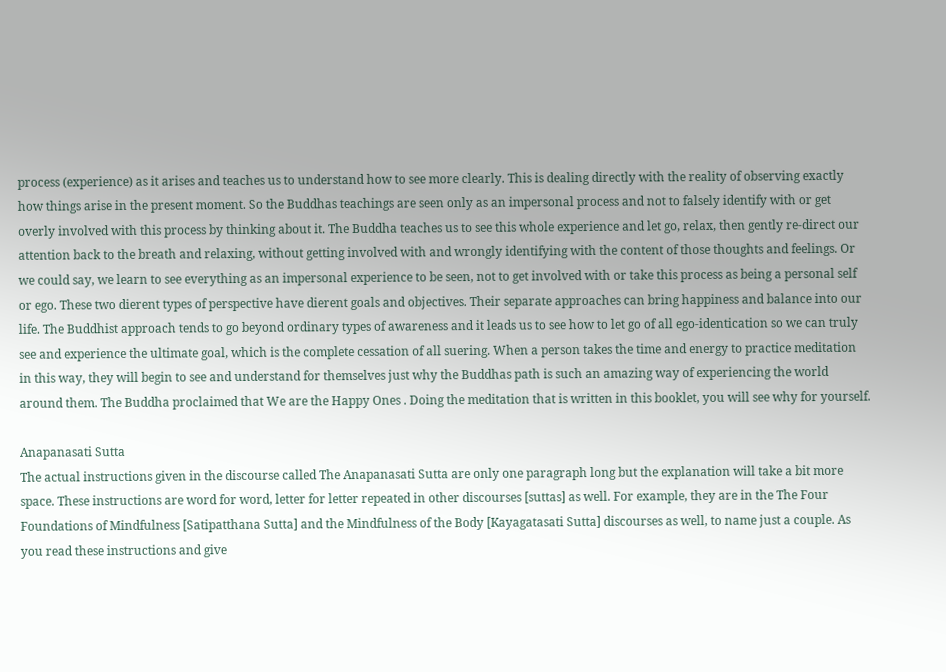process (experience) as it arises and teaches us to understand how to see more clearly. This is dealing directly with the reality of observing exactly how things arise in the present moment. So the Buddhas teachings are seen only as an impersonal process and not to falsely identify with or get overly involved with this process by thinking about it. The Buddha teaches us to see this whole experience and let go, relax, then gently re-direct our attention back to the breath and relaxing, without getting involved with and wrongly identifying with the content of those thoughts and feelings. Or we could say, we learn to see everything as an impersonal experience to be seen, not to get involved with or take this process as being a personal self or ego. These two dierent types of perspective have dierent goals and objectives. Their separate approaches can bring happiness and balance into our life. The Buddhist approach tends to go beyond ordinary types of awareness and it leads us to see how to let go of all ego-identication so we can truly see and experience the ultimate goal, which is the complete cessation of all suering. When a person takes the time and energy to practice meditation in this way, they will begin to see and understand for themselves just why the Buddhas path is such an amazing way of experiencing the world around them. The Buddha proclaimed that We are the Happy Ones . Doing the meditation that is written in this booklet, you will see why for yourself.

Anapanasati Sutta
The actual instructions given in the discourse called The Anapanasati Sutta are only one paragraph long but the explanation will take a bit more space. These instructions are word for word, letter for letter repeated in other discourses [suttas] as well. For example, they are in the The Four Foundations of Mindfulness [Satipatthana Sutta] and the Mindfulness of the Body [Kayagatasati Sutta] discourses as well, to name just a couple. As you read these instructions and give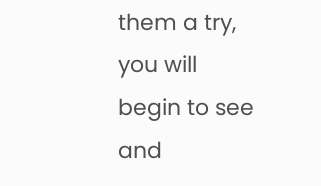them a try, you will begin to see and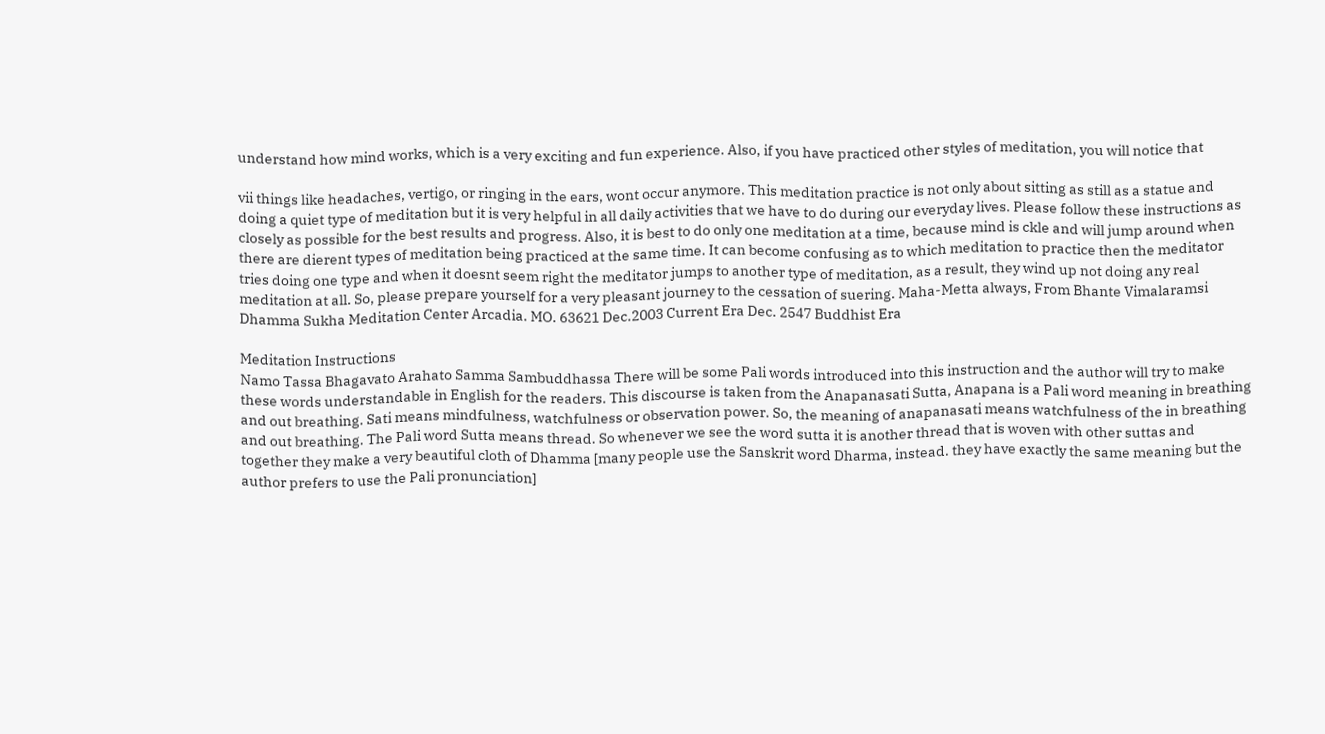understand how mind works, which is a very exciting and fun experience. Also, if you have practiced other styles of meditation, you will notice that

vii things like headaches, vertigo, or ringing in the ears, wont occur anymore. This meditation practice is not only about sitting as still as a statue and doing a quiet type of meditation but it is very helpful in all daily activities that we have to do during our everyday lives. Please follow these instructions as closely as possible for the best results and progress. Also, it is best to do only one meditation at a time, because mind is ckle and will jump around when there are dierent types of meditation being practiced at the same time. It can become confusing as to which meditation to practice then the meditator tries doing one type and when it doesnt seem right the meditator jumps to another type of meditation, as a result, they wind up not doing any real meditation at all. So, please prepare yourself for a very pleasant journey to the cessation of suering. Maha-Metta always, From Bhante Vimalaramsi Dhamma Sukha Meditation Center Arcadia. MO. 63621 Dec.2003 Current Era Dec. 2547 Buddhist Era

Meditation Instructions
Namo Tassa Bhagavato Arahato Samma Sambuddhassa There will be some Pali words introduced into this instruction and the author will try to make these words understandable in English for the readers. This discourse is taken from the Anapanasati Sutta, Anapana is a Pali word meaning in breathing and out breathing. Sati means mindfulness, watchfulness or observation power. So, the meaning of anapanasati means watchfulness of the in breathing and out breathing. The Pali word Sutta means thread. So whenever we see the word sutta it is another thread that is woven with other suttas and together they make a very beautiful cloth of Dhamma [many people use the Sanskrit word Dharma, instead. they have exactly the same meaning but the author prefers to use the Pali pronunciation]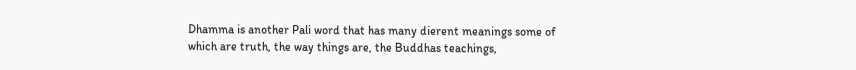Dhamma is another Pali word that has many dierent meanings some of which are truth, the way things are, the Buddhas teachings,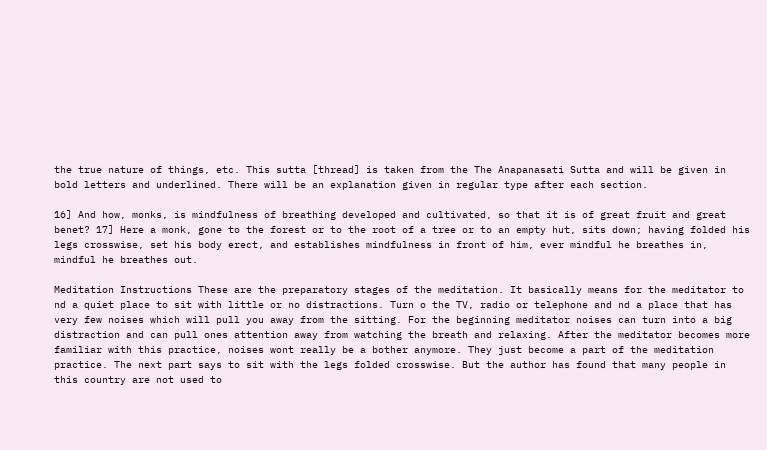the true nature of things, etc. This sutta [thread] is taken from the The Anapanasati Sutta and will be given in bold letters and underlined. There will be an explanation given in regular type after each section.

16] And how, monks, is mindfulness of breathing developed and cultivated, so that it is of great fruit and great benet? 17] Here a monk, gone to the forest or to the root of a tree or to an empty hut, sits down; having folded his legs crosswise, set his body erect, and establishes mindfulness in front of him, ever mindful he breathes in, mindful he breathes out.

Meditation Instructions These are the preparatory stages of the meditation. It basically means for the meditator to nd a quiet place to sit with little or no distractions. Turn o the TV, radio or telephone and nd a place that has very few noises which will pull you away from the sitting. For the beginning meditator noises can turn into a big distraction and can pull ones attention away from watching the breath and relaxing. After the meditator becomes more familiar with this practice, noises wont really be a bother anymore. They just become a part of the meditation practice. The next part says to sit with the legs folded crosswise. But the author has found that many people in this country are not used to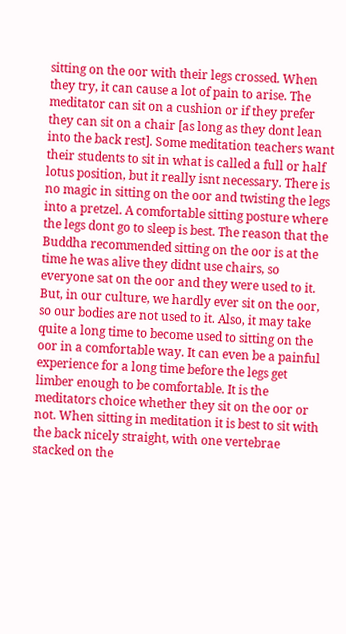sitting on the oor with their legs crossed. When they try, it can cause a lot of pain to arise. The meditator can sit on a cushion or if they prefer they can sit on a chair [as long as they dont lean into the back rest]. Some meditation teachers want their students to sit in what is called a full or half lotus position, but it really isnt necessary. There is no magic in sitting on the oor and twisting the legs into a pretzel. A comfortable sitting posture where the legs dont go to sleep is best. The reason that the Buddha recommended sitting on the oor is at the time he was alive they didnt use chairs, so everyone sat on the oor and they were used to it. But, in our culture, we hardly ever sit on the oor, so our bodies are not used to it. Also, it may take quite a long time to become used to sitting on the oor in a comfortable way. It can even be a painful experience for a long time before the legs get limber enough to be comfortable. It is the meditators choice whether they sit on the oor or not. When sitting in meditation it is best to sit with the back nicely straight, with one vertebrae stacked on the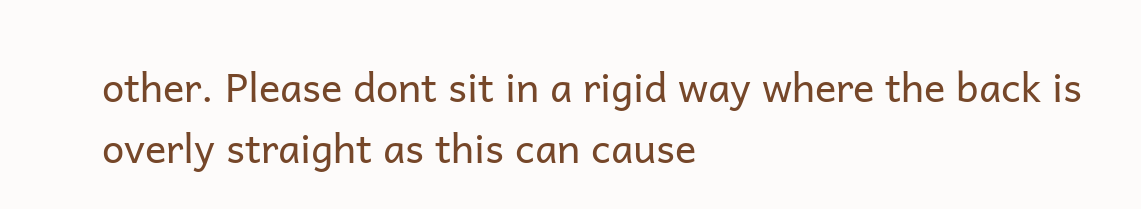other. Please dont sit in a rigid way where the back is overly straight as this can cause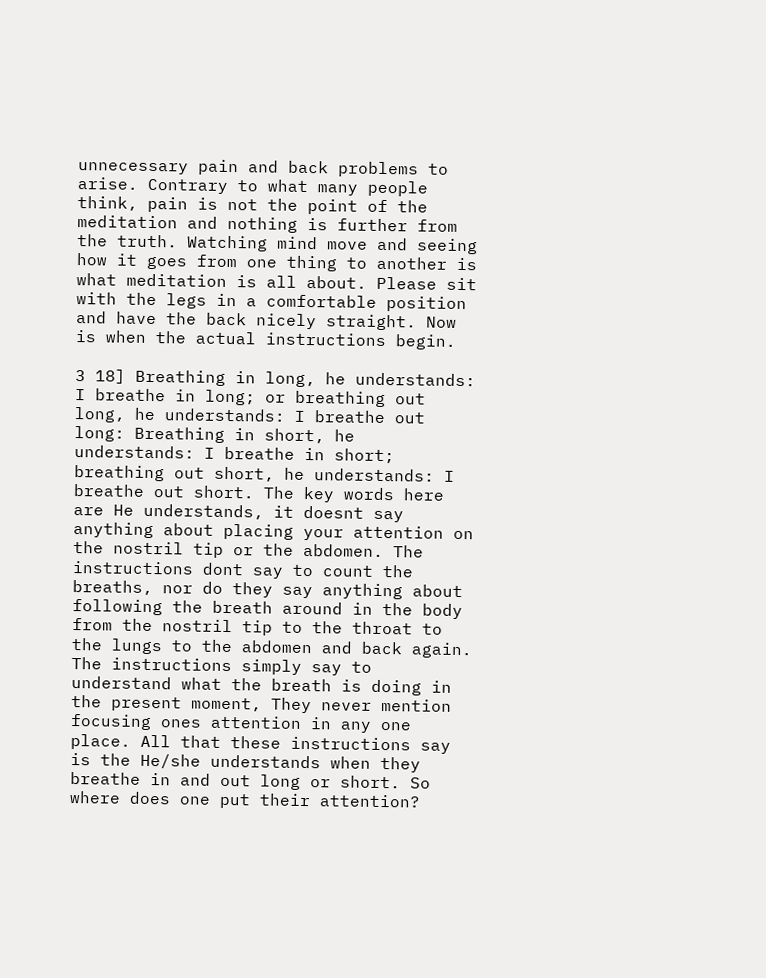unnecessary pain and back problems to arise. Contrary to what many people think, pain is not the point of the meditation and nothing is further from the truth. Watching mind move and seeing how it goes from one thing to another is what meditation is all about. Please sit with the legs in a comfortable position and have the back nicely straight. Now is when the actual instructions begin.

3 18] Breathing in long, he understands: I breathe in long; or breathing out long, he understands: I breathe out long: Breathing in short, he understands: I breathe in short; breathing out short, he understands: I breathe out short. The key words here are He understands, it doesnt say anything about placing your attention on the nostril tip or the abdomen. The instructions dont say to count the breaths, nor do they say anything about following the breath around in the body from the nostril tip to the throat to the lungs to the abdomen and back again. The instructions simply say to understand what the breath is doing in the present moment, They never mention focusing ones attention in any one place. All that these instructions say is the He/she understands when they breathe in and out long or short. So where does one put their attention?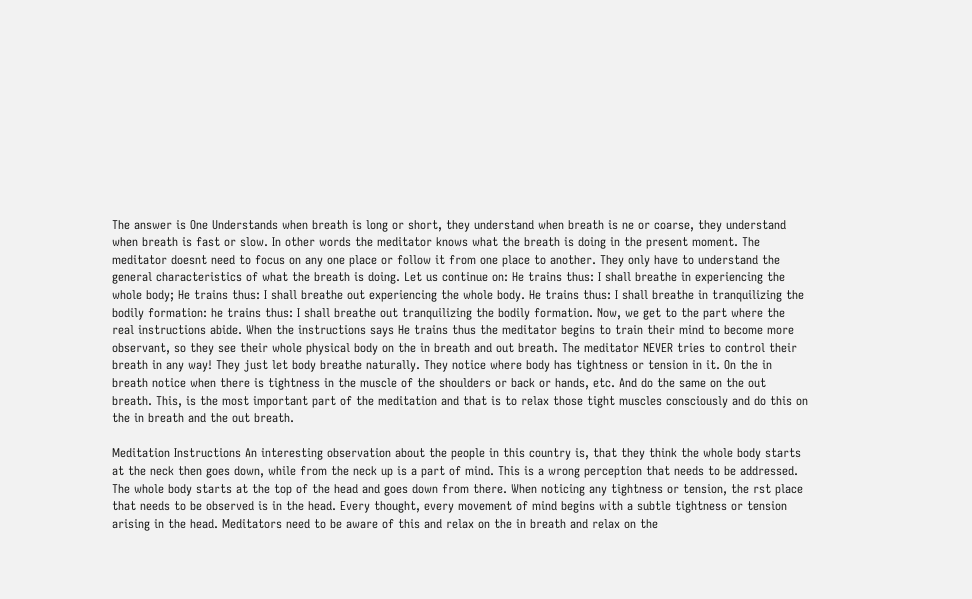The answer is One Understands when breath is long or short, they understand when breath is ne or coarse, they understand when breath is fast or slow. In other words the meditator knows what the breath is doing in the present moment. The meditator doesnt need to focus on any one place or follow it from one place to another. They only have to understand the general characteristics of what the breath is doing. Let us continue on: He trains thus: I shall breathe in experiencing the whole body; He trains thus: I shall breathe out experiencing the whole body. He trains thus: I shall breathe in tranquilizing the bodily formation: he trains thus: I shall breathe out tranquilizing the bodily formation. Now, we get to the part where the real instructions abide. When the instructions says He trains thus the meditator begins to train their mind to become more observant, so they see their whole physical body on the in breath and out breath. The meditator NEVER tries to control their breath in any way! They just let body breathe naturally. They notice where body has tightness or tension in it. On the in breath notice when there is tightness in the muscle of the shoulders or back or hands, etc. And do the same on the out breath. This, is the most important part of the meditation and that is to relax those tight muscles consciously and do this on the in breath and the out breath.

Meditation Instructions An interesting observation about the people in this country is, that they think the whole body starts at the neck then goes down, while from the neck up is a part of mind. This is a wrong perception that needs to be addressed. The whole body starts at the top of the head and goes down from there. When noticing any tightness or tension, the rst place that needs to be observed is in the head. Every thought, every movement of mind begins with a subtle tightness or tension arising in the head. Meditators need to be aware of this and relax on the in breath and relax on the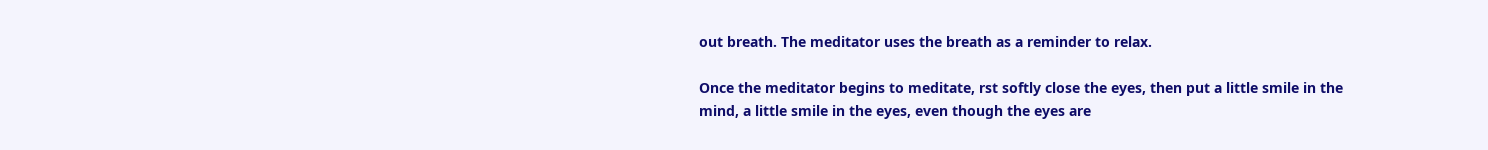out breath. The meditator uses the breath as a reminder to relax.

Once the meditator begins to meditate, rst softly close the eyes, then put a little smile in the mind, a little smile in the eyes, even though the eyes are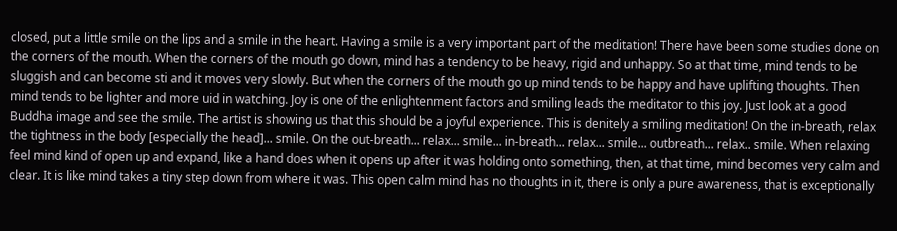closed, put a little smile on the lips and a smile in the heart. Having a smile is a very important part of the meditation! There have been some studies done on the corners of the mouth. When the corners of the mouth go down, mind has a tendency to be heavy, rigid and unhappy. So at that time, mind tends to be sluggish and can become sti and it moves very slowly. But when the corners of the mouth go up mind tends to be happy and have uplifting thoughts. Then mind tends to be lighter and more uid in watching. Joy is one of the enlightenment factors and smiling leads the meditator to this joy. Just look at a good Buddha image and see the smile. The artist is showing us that this should be a joyful experience. This is denitely a smiling meditation! On the in-breath, relax the tightness in the body [especially the head]... smile. On the out-breath... relax... smile... in-breath... relax... smile... outbreath... relax.. smile. When relaxing feel mind kind of open up and expand, like a hand does when it opens up after it was holding onto something, then, at that time, mind becomes very calm and clear. It is like mind takes a tiny step down from where it was. This open calm mind has no thoughts in it, there is only a pure awareness, that is exceptionally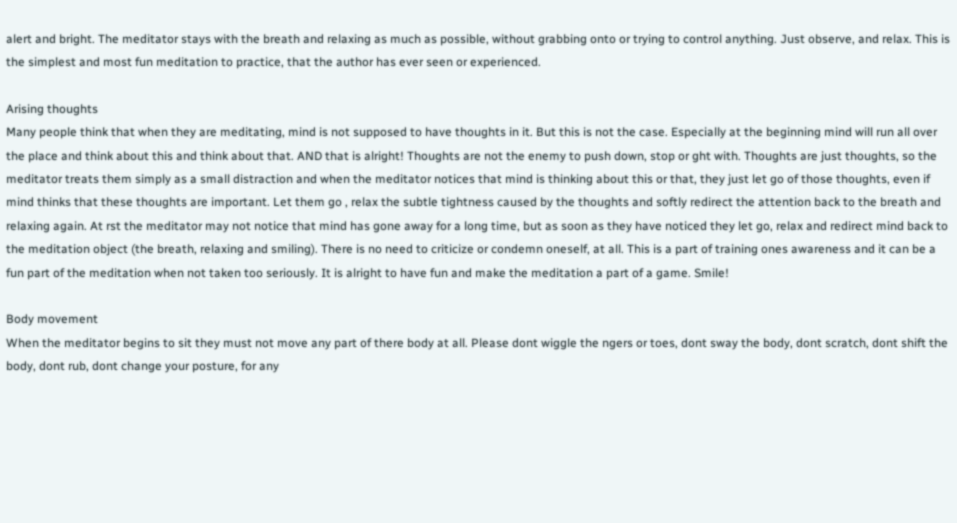alert and bright. The meditator stays with the breath and relaxing as much as possible, without grabbing onto or trying to control anything. Just observe, and relax. This is the simplest and most fun meditation to practice, that the author has ever seen or experienced.

Arising thoughts
Many people think that when they are meditating, mind is not supposed to have thoughts in it. But this is not the case. Especially at the beginning mind will run all over the place and think about this and think about that. AND that is alright! Thoughts are not the enemy to push down, stop or ght with. Thoughts are just thoughts, so the meditator treats them simply as a small distraction and when the meditator notices that mind is thinking about this or that, they just let go of those thoughts, even if mind thinks that these thoughts are important. Let them go , relax the subtle tightness caused by the thoughts and softly redirect the attention back to the breath and relaxing again. At rst the meditator may not notice that mind has gone away for a long time, but as soon as they have noticed they let go, relax and redirect mind back to the meditation object (the breath, relaxing and smiling). There is no need to criticize or condemn oneself, at all. This is a part of training ones awareness and it can be a fun part of the meditation when not taken too seriously. It is alright to have fun and make the meditation a part of a game. Smile!

Body movement
When the meditator begins to sit they must not move any part of there body at all. Please dont wiggle the ngers or toes, dont sway the body, dont scratch, dont shift the body, dont rub, dont change your posture, for any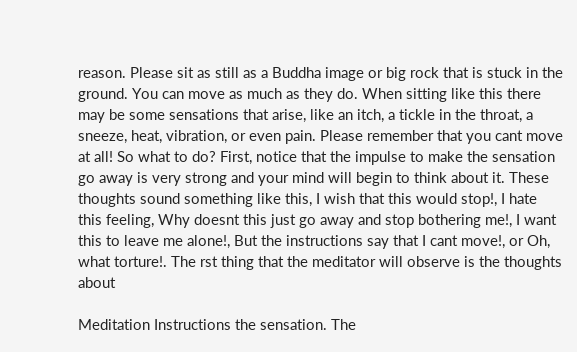reason. Please sit as still as a Buddha image or big rock that is stuck in the ground. You can move as much as they do. When sitting like this there may be some sensations that arise, like an itch, a tickle in the throat, a sneeze, heat, vibration, or even pain. Please remember that you cant move at all! So what to do? First, notice that the impulse to make the sensation go away is very strong and your mind will begin to think about it. These thoughts sound something like this, I wish that this would stop!, I hate this feeling, Why doesnt this just go away and stop bothering me!, I want this to leave me alone!, But the instructions say that I cant move!, or Oh, what torture!. The rst thing that the meditator will observe is the thoughts about

Meditation Instructions the sensation. The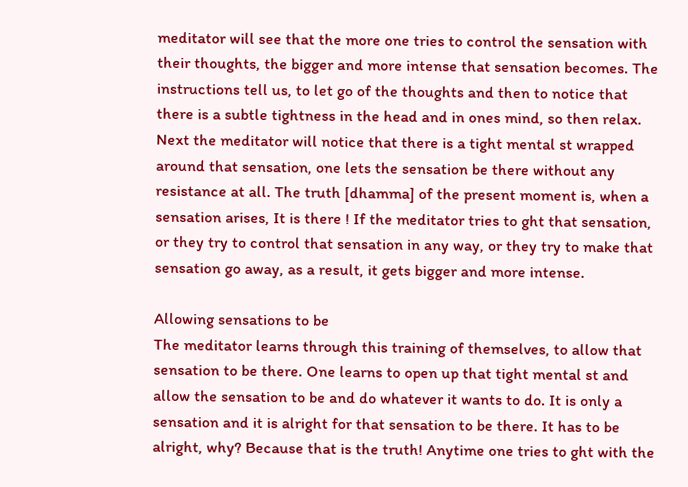meditator will see that the more one tries to control the sensation with their thoughts, the bigger and more intense that sensation becomes. The instructions tell us, to let go of the thoughts and then to notice that there is a subtle tightness in the head and in ones mind, so then relax. Next the meditator will notice that there is a tight mental st wrapped around that sensation, one lets the sensation be there without any resistance at all. The truth [dhamma] of the present moment is, when a sensation arises, It is there ! If the meditator tries to ght that sensation, or they try to control that sensation in any way, or they try to make that sensation go away, as a result, it gets bigger and more intense.

Allowing sensations to be
The meditator learns through this training of themselves, to allow that sensation to be there. One learns to open up that tight mental st and allow the sensation to be and do whatever it wants to do. It is only a sensation and it is alright for that sensation to be there. It has to be alright, why? Because that is the truth! Anytime one tries to ght with the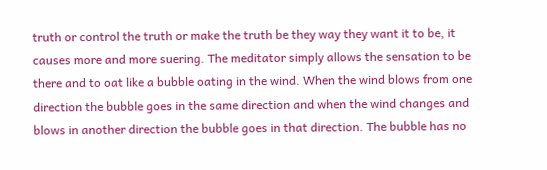truth or control the truth or make the truth be they way they want it to be, it causes more and more suering. The meditator simply allows the sensation to be there and to oat like a bubble oating in the wind. When the wind blows from one direction the bubble goes in the same direction and when the wind changes and blows in another direction the bubble goes in that direction. The bubble has no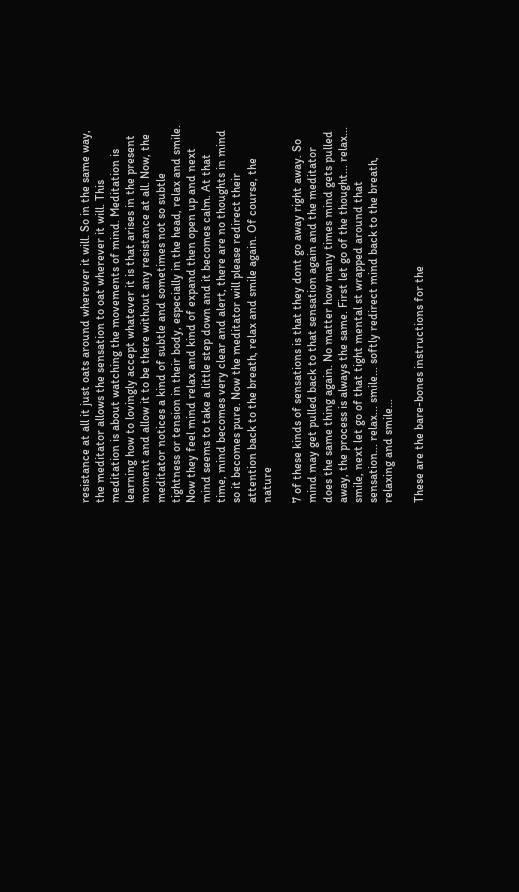resistance at all it just oats around wherever it will. So in the same way, the meditator allows the sensation to oat wherever it will. This meditation is about watching the movements of mind. Meditation is learning how to lovingly accept whatever it is that arises in the present moment and allow it to be there without any resistance at all. Now, the meditator notices a kind of subtle and sometimes not so subtle tightness or tension in their body, especially in the head, relax and smile. Now they feel mind relax and kind of expand then open up and next mind seems to take a little step down and it becomes calm. At that time, mind becomes very clear and alert, there are no thoughts in mind so it becomes pure. Now the meditator will please redirect their attention back to the breath, relax and smile again. Of course, the nature

7 of these kinds of sensations is that they dont go away right away. So mind may get pulled back to that sensation again and the meditator does the same thing again. No matter how many times mind gets pulled away, the process is always the same. First let go of the thought... relax... smile, next let go of that tight mental st wrapped around that sensation... relax... smile... softly redirect mind back to the breath, relaxing and smile...

These are the bare-bones instructions for the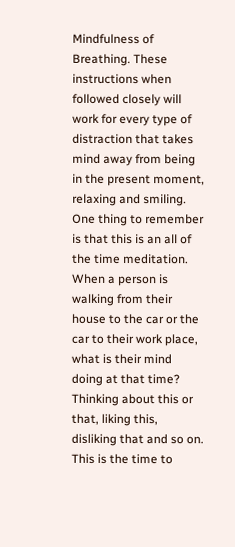Mindfulness of Breathing. These instructions when followed closely will work for every type of distraction that takes mind away from being in the present moment, relaxing and smiling. One thing to remember is that this is an all of the time meditation. When a person is walking from their house to the car or the car to their work place, what is their mind doing at that time? Thinking about this or that, liking this, disliking that and so on. This is the time to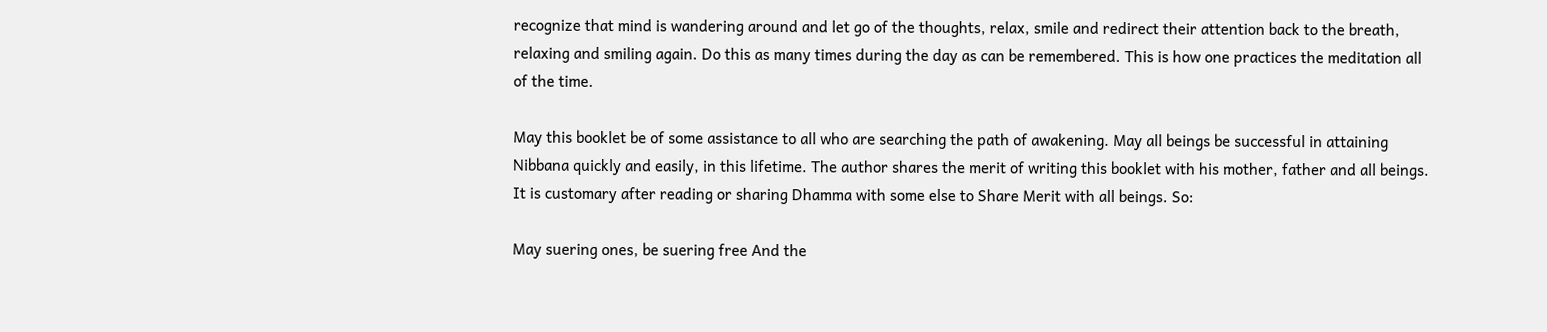recognize that mind is wandering around and let go of the thoughts, relax, smile and redirect their attention back to the breath, relaxing and smiling again. Do this as many times during the day as can be remembered. This is how one practices the meditation all of the time.

May this booklet be of some assistance to all who are searching the path of awakening. May all beings be successful in attaining Nibbana quickly and easily, in this lifetime. The author shares the merit of writing this booklet with his mother, father and all beings. It is customary after reading or sharing Dhamma with some else to Share Merit with all beings. So:

May suering ones, be suering free And the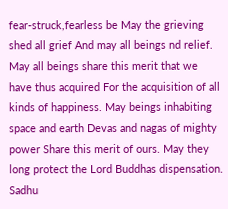fear-struck,fearless be May the grieving shed all grief And may all beings nd relief. May all beings share this merit that we have thus acquired For the acquisition of all kinds of happiness. May beings inhabiting space and earth Devas and nagas of mighty power Share this merit of ours. May they long protect the Lord Buddhas dispensation. Sadhu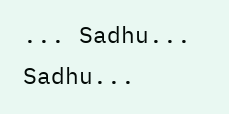... Sadhu... Sadhu...